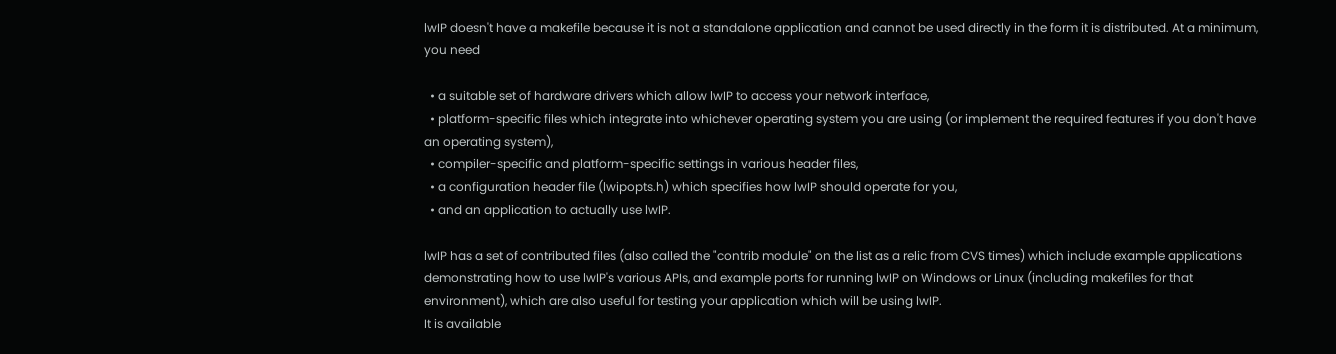lwIP doesn't have a makefile because it is not a standalone application and cannot be used directly in the form it is distributed. At a minimum, you need

  • a suitable set of hardware drivers which allow lwIP to access your network interface,
  • platform-specific files which integrate into whichever operating system you are using (or implement the required features if you don't have an operating system),
  • compiler-specific and platform-specific settings in various header files,
  • a configuration header file (lwipopts.h) which specifies how lwIP should operate for you,
  • and an application to actually use lwIP.

lwIP has a set of contributed files (also called the "contrib module" on the list as a relic from CVS times) which include example applications demonstrating how to use lwIP's various APIs, and example ports for running lwIP on Windows or Linux (including makefiles for that environment), which are also useful for testing your application which will be using lwIP.
It is available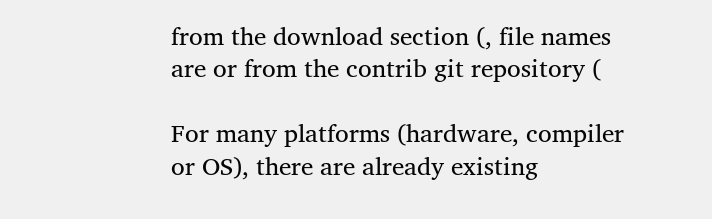from the download section (, file names are or from the contrib git repository (

For many platforms (hardware, compiler or OS), there are already existing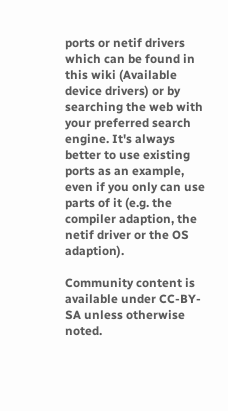ports or netif drivers which can be found in this wiki (Available device drivers) or by searching the web with your preferred search engine. It's always better to use existing ports as an example, even if you only can use parts of it (e.g. the compiler adaption, the netif driver or the OS adaption).

Community content is available under CC-BY-SA unless otherwise noted.